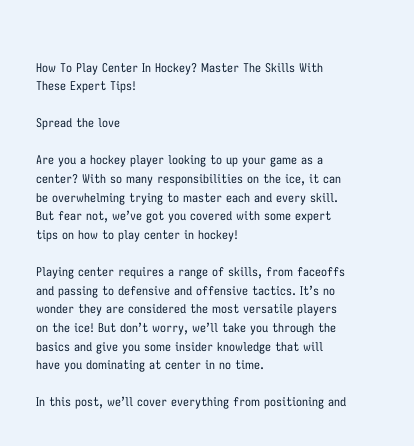How To Play Center In Hockey? Master The Skills With These Expert Tips!

Spread the love

Are you a hockey player looking to up your game as a center? With so many responsibilities on the ice, it can be overwhelming trying to master each and every skill. But fear not, we’ve got you covered with some expert tips on how to play center in hockey!

Playing center requires a range of skills, from faceoffs and passing to defensive and offensive tactics. It’s no wonder they are considered the most versatile players on the ice! But don’t worry, we’ll take you through the basics and give you some insider knowledge that will have you dominating at center in no time.

In this post, we’ll cover everything from positioning and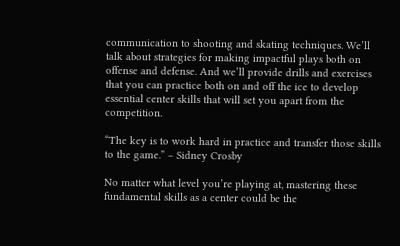communication to shooting and skating techniques. We’ll talk about strategies for making impactful plays both on offense and defense. And we’ll provide drills and exercises that you can practice both on and off the ice to develop essential center skills that will set you apart from the competition.

“The key is to work hard in practice and transfer those skills to the game.” – Sidney Crosby

No matter what level you’re playing at, mastering these fundamental skills as a center could be the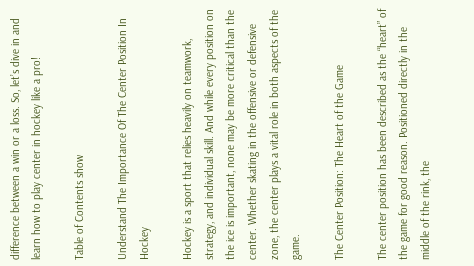difference between a win or a loss. So, let’s dive in and learn how to play center in hockey like a pro!

Table of Contents show

Understand The Importance Of The Center Position In Hockey

Hockey is a sport that relies heavily on teamwork, strategy, and individual skill. And while every position on the ice is important, none may be more critical than the center. Whether skating in the offensive or defensive zone, the center plays a vital role in both aspects of the game.

The Center Position: The Heart of the Game

The center position has been described as the “heart” of the game for good reason. Positioned directly in the middle of the rink, the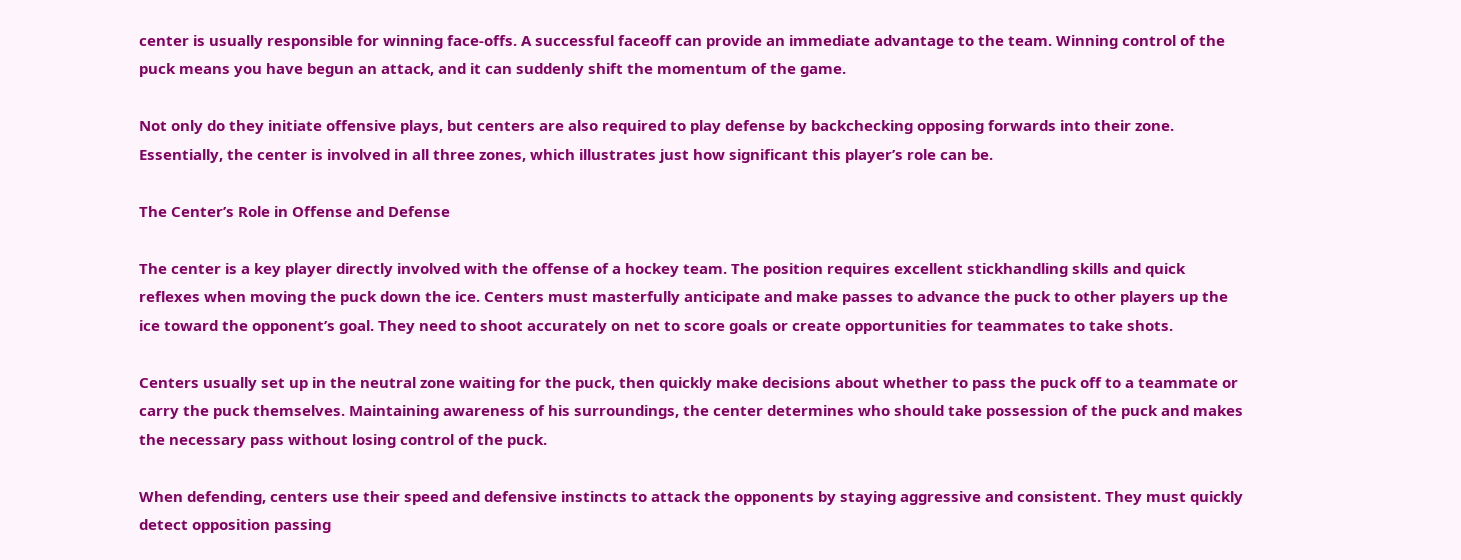center is usually responsible for winning face-offs. A successful faceoff can provide an immediate advantage to the team. Winning control of the puck means you have begun an attack, and it can suddenly shift the momentum of the game.

Not only do they initiate offensive plays, but centers are also required to play defense by backchecking opposing forwards into their zone. Essentially, the center is involved in all three zones, which illustrates just how significant this player’s role can be.

The Center’s Role in Offense and Defense

The center is a key player directly involved with the offense of a hockey team. The position requires excellent stickhandling skills and quick reflexes when moving the puck down the ice. Centers must masterfully anticipate and make passes to advance the puck to other players up the ice toward the opponent’s goal. They need to shoot accurately on net to score goals or create opportunities for teammates to take shots.

Centers usually set up in the neutral zone waiting for the puck, then quickly make decisions about whether to pass the puck off to a teammate or carry the puck themselves. Maintaining awareness of his surroundings, the center determines who should take possession of the puck and makes the necessary pass without losing control of the puck.

When defending, centers use their speed and defensive instincts to attack the opponents by staying aggressive and consistent. They must quickly detect opposition passing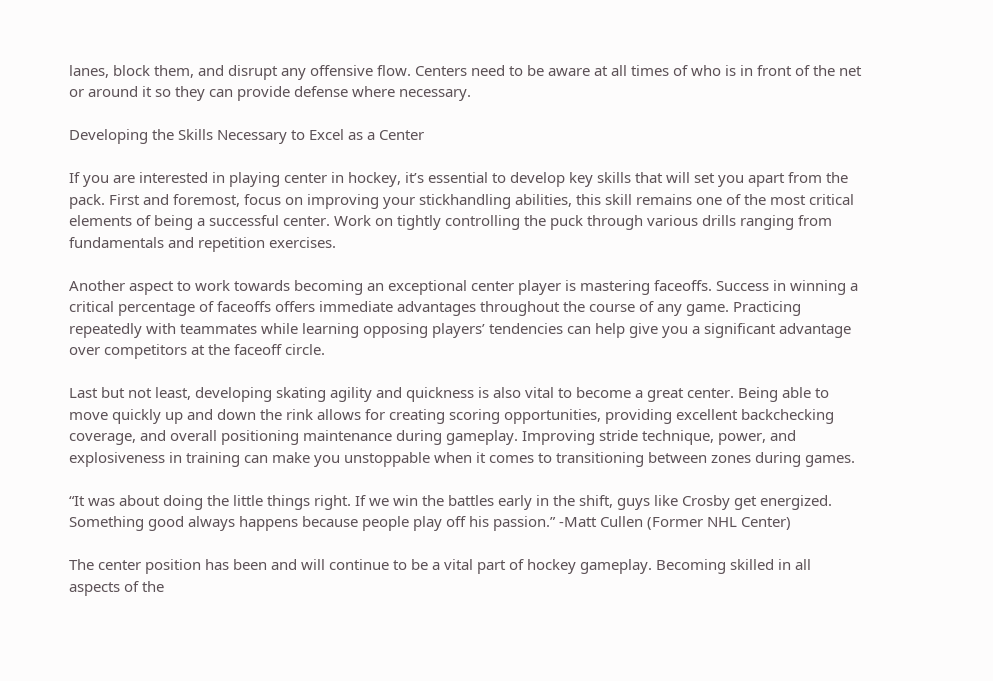lanes, block them, and disrupt any offensive flow. Centers need to be aware at all times of who is in front of the net or around it so they can provide defense where necessary.

Developing the Skills Necessary to Excel as a Center

If you are interested in playing center in hockey, it’s essential to develop key skills that will set you apart from the pack. First and foremost, focus on improving your stickhandling abilities, this skill remains one of the most critical elements of being a successful center. Work on tightly controlling the puck through various drills ranging from fundamentals and repetition exercises.

Another aspect to work towards becoming an exceptional center player is mastering faceoffs. Success in winning a critical percentage of faceoffs offers immediate advantages throughout the course of any game. Practicing repeatedly with teammates while learning opposing players’ tendencies can help give you a significant advantage over competitors at the faceoff circle.

Last but not least, developing skating agility and quickness is also vital to become a great center. Being able to move quickly up and down the rink allows for creating scoring opportunities, providing excellent backchecking coverage, and overall positioning maintenance during gameplay. Improving stride technique, power, and explosiveness in training can make you unstoppable when it comes to transitioning between zones during games.

“It was about doing the little things right. If we win the battles early in the shift, guys like Crosby get energized. Something good always happens because people play off his passion.” -Matt Cullen (Former NHL Center)

The center position has been and will continue to be a vital part of hockey gameplay. Becoming skilled in all aspects of the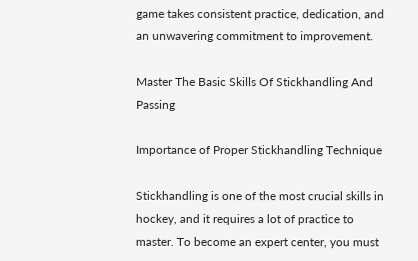game takes consistent practice, dedication, and an unwavering commitment to improvement.

Master The Basic Skills Of Stickhandling And Passing

Importance of Proper Stickhandling Technique

Stickhandling is one of the most crucial skills in hockey, and it requires a lot of practice to master. To become an expert center, you must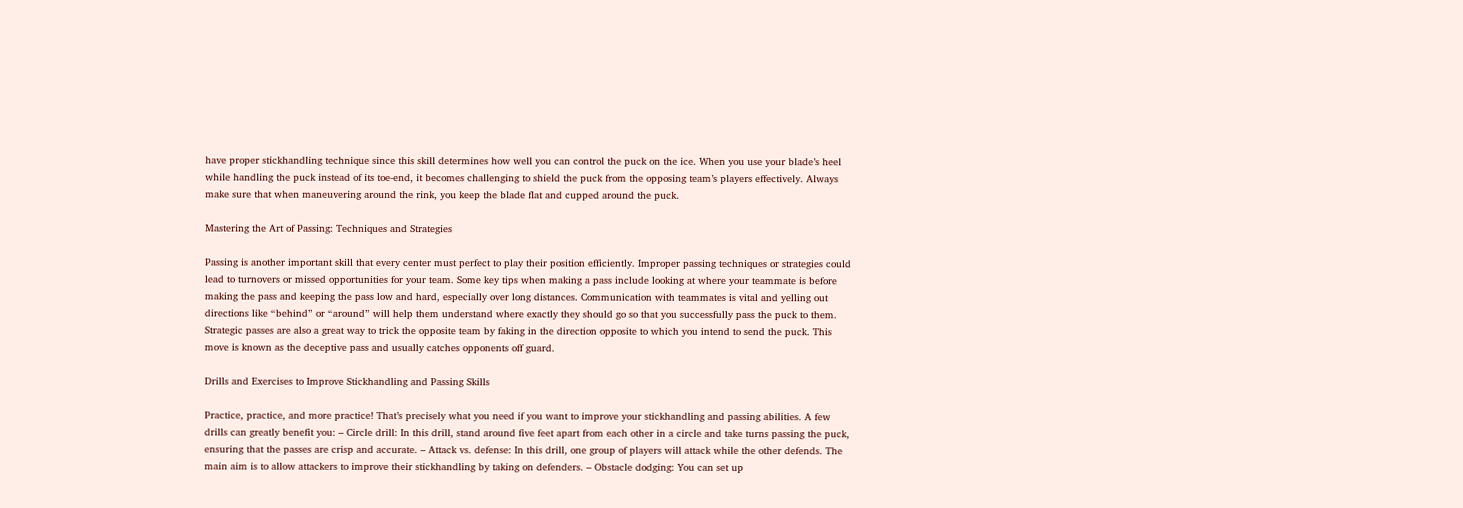have proper stickhandling technique since this skill determines how well you can control the puck on the ice. When you use your blade’s heel while handling the puck instead of its toe-end, it becomes challenging to shield the puck from the opposing team’s players effectively. Always make sure that when maneuvering around the rink, you keep the blade flat and cupped around the puck.

Mastering the Art of Passing: Techniques and Strategies

Passing is another important skill that every center must perfect to play their position efficiently. Improper passing techniques or strategies could lead to turnovers or missed opportunities for your team. Some key tips when making a pass include looking at where your teammate is before making the pass and keeping the pass low and hard, especially over long distances. Communication with teammates is vital and yelling out directions like “behind” or “around” will help them understand where exactly they should go so that you successfully pass the puck to them. Strategic passes are also a great way to trick the opposite team by faking in the direction opposite to which you intend to send the puck. This move is known as the deceptive pass and usually catches opponents off guard.

Drills and Exercises to Improve Stickhandling and Passing Skills

Practice, practice, and more practice! That’s precisely what you need if you want to improve your stickhandling and passing abilities. A few drills can greatly benefit you: – Circle drill: In this drill, stand around five feet apart from each other in a circle and take turns passing the puck, ensuring that the passes are crisp and accurate. – Attack vs. defense: In this drill, one group of players will attack while the other defends. The main aim is to allow attackers to improve their stickhandling by taking on defenders. – Obstacle dodging: You can set up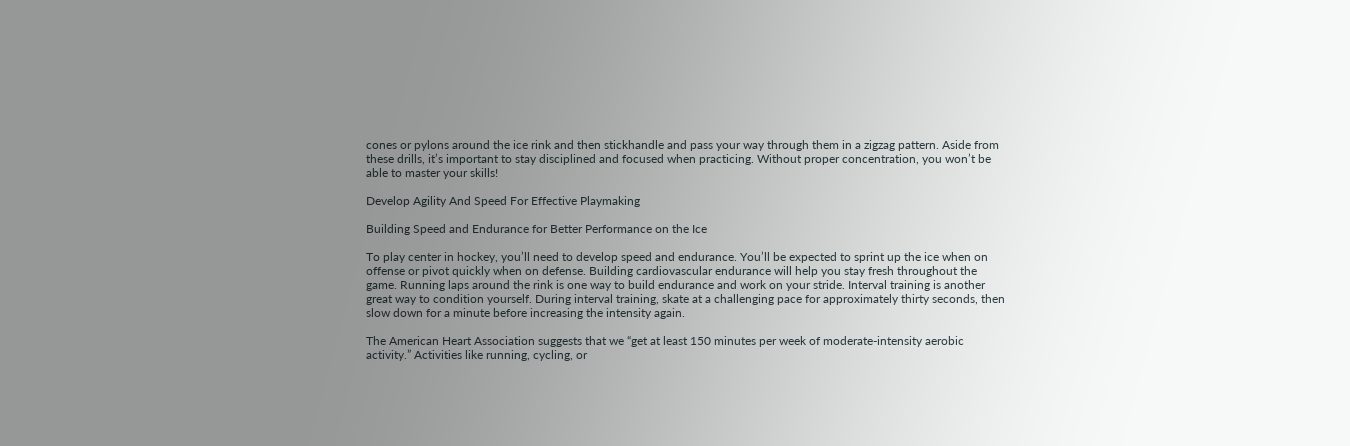cones or pylons around the ice rink and then stickhandle and pass your way through them in a zigzag pattern. Aside from these drills, it’s important to stay disciplined and focused when practicing. Without proper concentration, you won’t be able to master your skills!

Develop Agility And Speed For Effective Playmaking

Building Speed and Endurance for Better Performance on the Ice

To play center in hockey, you’ll need to develop speed and endurance. You’ll be expected to sprint up the ice when on offense or pivot quickly when on defense. Building cardiovascular endurance will help you stay fresh throughout the game. Running laps around the rink is one way to build endurance and work on your stride. Interval training is another great way to condition yourself. During interval training, skate at a challenging pace for approximately thirty seconds, then slow down for a minute before increasing the intensity again.

The American Heart Association suggests that we “get at least 150 minutes per week of moderate-intensity aerobic activity.” Activities like running, cycling, or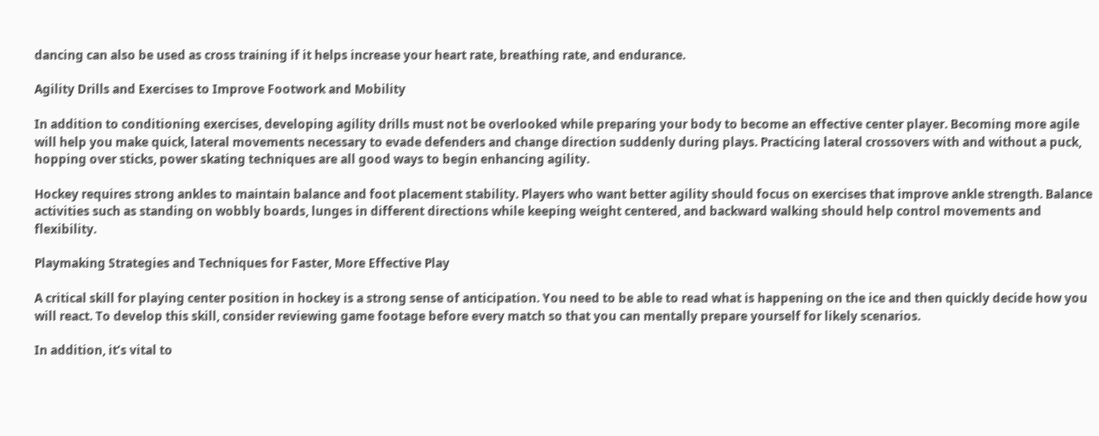dancing can also be used as cross training if it helps increase your heart rate, breathing rate, and endurance.

Agility Drills and Exercises to Improve Footwork and Mobility

In addition to conditioning exercises, developing agility drills must not be overlooked while preparing your body to become an effective center player. Becoming more agile will help you make quick, lateral movements necessary to evade defenders and change direction suddenly during plays. Practicing lateral crossovers with and without a puck, hopping over sticks, power skating techniques are all good ways to begin enhancing agility.

Hockey requires strong ankles to maintain balance and foot placement stability. Players who want better agility should focus on exercises that improve ankle strength. Balance activities such as standing on wobbly boards, lunges in different directions while keeping weight centered, and backward walking should help control movements and flexibility.

Playmaking Strategies and Techniques for Faster, More Effective Play

A critical skill for playing center position in hockey is a strong sense of anticipation. You need to be able to read what is happening on the ice and then quickly decide how you will react. To develop this skill, consider reviewing game footage before every match so that you can mentally prepare yourself for likely scenarios.

In addition, it’s vital to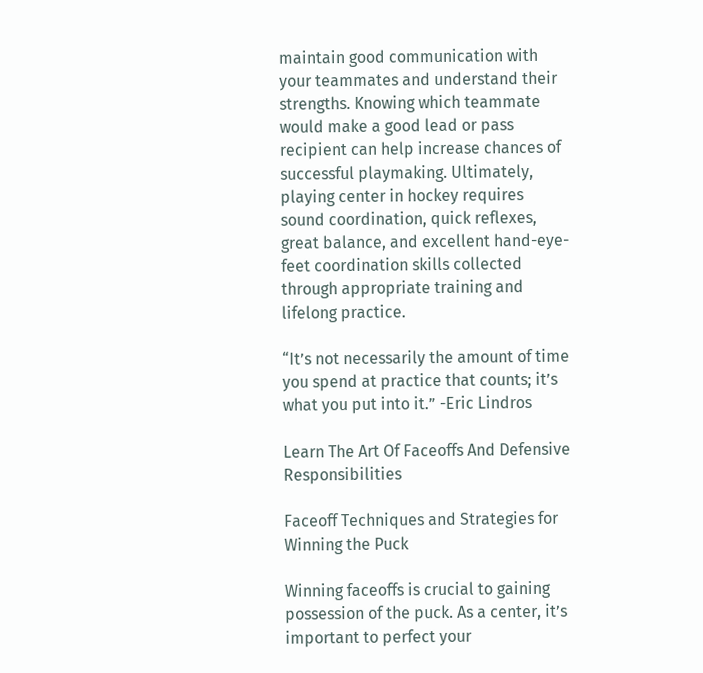maintain good communication with your teammates and understand their strengths. Knowing which teammate would make a good lead or pass recipient can help increase chances of successful playmaking. Ultimately, playing center in hockey requires sound coordination, quick reflexes, great balance, and excellent hand-eye-feet coordination skills collected through appropriate training and lifelong practice.

“It’s not necessarily the amount of time you spend at practice that counts; it’s what you put into it.” -Eric Lindros

Learn The Art Of Faceoffs And Defensive Responsibilities

Faceoff Techniques and Strategies for Winning the Puck

Winning faceoffs is crucial to gaining possession of the puck. As a center, it’s important to perfect your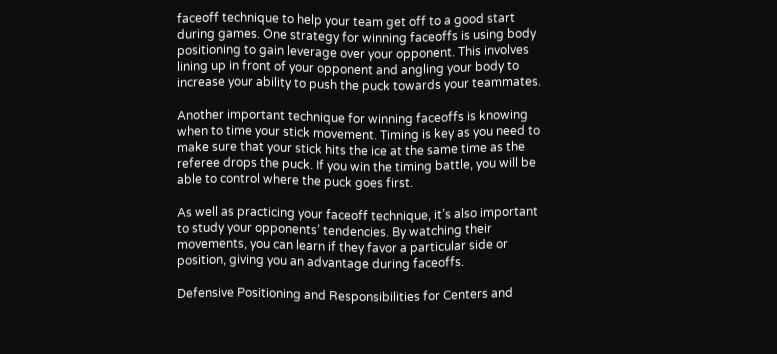faceoff technique to help your team get off to a good start during games. One strategy for winning faceoffs is using body positioning to gain leverage over your opponent. This involves lining up in front of your opponent and angling your body to increase your ability to push the puck towards your teammates.

Another important technique for winning faceoffs is knowing when to time your stick movement. Timing is key as you need to make sure that your stick hits the ice at the same time as the referee drops the puck. If you win the timing battle, you will be able to control where the puck goes first.

As well as practicing your faceoff technique, it’s also important to study your opponents’ tendencies. By watching their movements, you can learn if they favor a particular side or position, giving you an advantage during faceoffs.

Defensive Positioning and Responsibilities for Centers and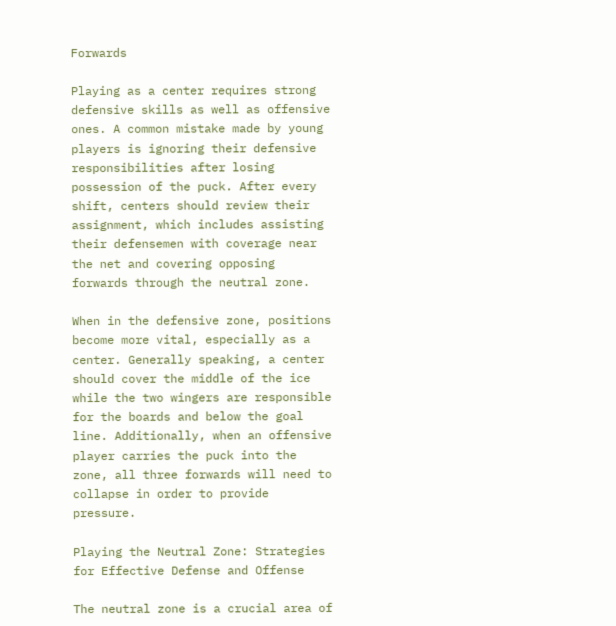Forwards

Playing as a center requires strong defensive skills as well as offensive ones. A common mistake made by young players is ignoring their defensive responsibilities after losing possession of the puck. After every shift, centers should review their assignment, which includes assisting their defensemen with coverage near the net and covering opposing forwards through the neutral zone.

When in the defensive zone, positions become more vital, especially as a center. Generally speaking, a center should cover the middle of the ice while the two wingers are responsible for the boards and below the goal line. Additionally, when an offensive player carries the puck into the zone, all three forwards will need to collapse in order to provide pressure.

Playing the Neutral Zone: Strategies for Effective Defense and Offense

The neutral zone is a crucial area of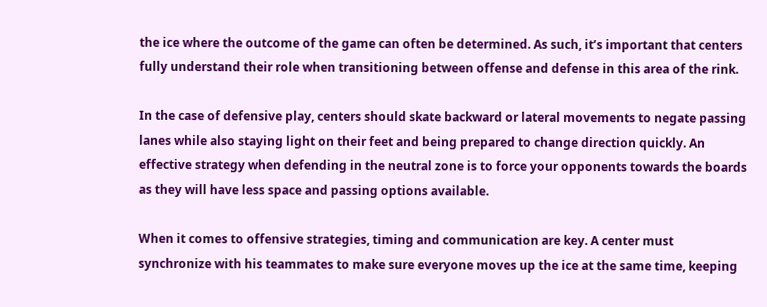the ice where the outcome of the game can often be determined. As such, it’s important that centers fully understand their role when transitioning between offense and defense in this area of the rink.

In the case of defensive play, centers should skate backward or lateral movements to negate passing lanes while also staying light on their feet and being prepared to change direction quickly. An effective strategy when defending in the neutral zone is to force your opponents towards the boards as they will have less space and passing options available.

When it comes to offensive strategies, timing and communication are key. A center must synchronize with his teammates to make sure everyone moves up the ice at the same time, keeping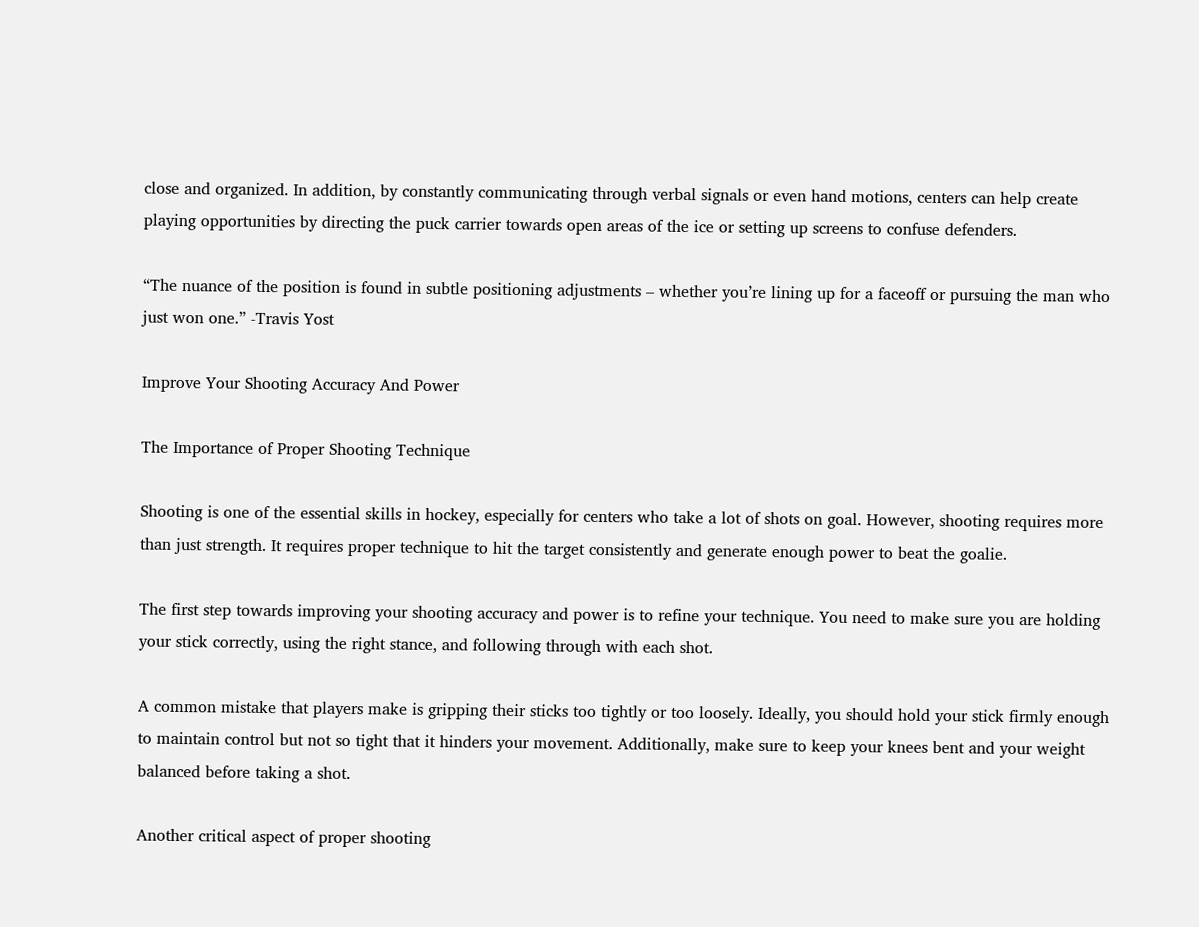close and organized. In addition, by constantly communicating through verbal signals or even hand motions, centers can help create playing opportunities by directing the puck carrier towards open areas of the ice or setting up screens to confuse defenders.

“The nuance of the position is found in subtle positioning adjustments – whether you’re lining up for a faceoff or pursuing the man who just won one.” -Travis Yost

Improve Your Shooting Accuracy And Power

The Importance of Proper Shooting Technique

Shooting is one of the essential skills in hockey, especially for centers who take a lot of shots on goal. However, shooting requires more than just strength. It requires proper technique to hit the target consistently and generate enough power to beat the goalie.

The first step towards improving your shooting accuracy and power is to refine your technique. You need to make sure you are holding your stick correctly, using the right stance, and following through with each shot.

A common mistake that players make is gripping their sticks too tightly or too loosely. Ideally, you should hold your stick firmly enough to maintain control but not so tight that it hinders your movement. Additionally, make sure to keep your knees bent and your weight balanced before taking a shot.

Another critical aspect of proper shooting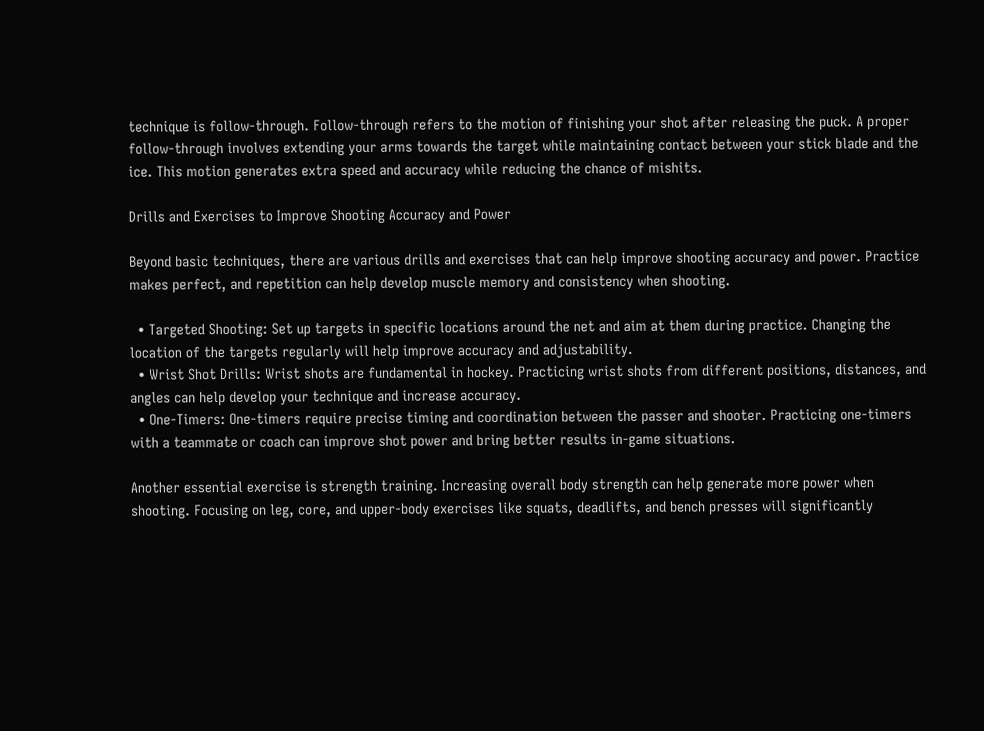technique is follow-through. Follow-through refers to the motion of finishing your shot after releasing the puck. A proper follow-through involves extending your arms towards the target while maintaining contact between your stick blade and the ice. This motion generates extra speed and accuracy while reducing the chance of mishits.

Drills and Exercises to Improve Shooting Accuracy and Power

Beyond basic techniques, there are various drills and exercises that can help improve shooting accuracy and power. Practice makes perfect, and repetition can help develop muscle memory and consistency when shooting.

  • Targeted Shooting: Set up targets in specific locations around the net and aim at them during practice. Changing the location of the targets regularly will help improve accuracy and adjustability.
  • Wrist Shot Drills: Wrist shots are fundamental in hockey. Practicing wrist shots from different positions, distances, and angles can help develop your technique and increase accuracy.
  • One-Timers: One-timers require precise timing and coordination between the passer and shooter. Practicing one-timers with a teammate or coach can improve shot power and bring better results in-game situations.

Another essential exercise is strength training. Increasing overall body strength can help generate more power when shooting. Focusing on leg, core, and upper-body exercises like squats, deadlifts, and bench presses will significantly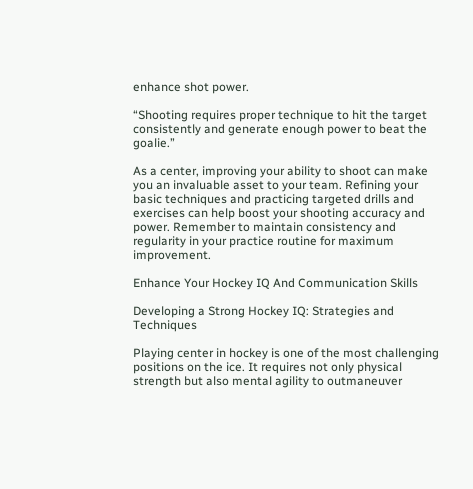enhance shot power.

“Shooting requires proper technique to hit the target consistently and generate enough power to beat the goalie.”

As a center, improving your ability to shoot can make you an invaluable asset to your team. Refining your basic techniques and practicing targeted drills and exercises can help boost your shooting accuracy and power. Remember to maintain consistency and regularity in your practice routine for maximum improvement.

Enhance Your Hockey IQ And Communication Skills

Developing a Strong Hockey IQ: Strategies and Techniques

Playing center in hockey is one of the most challenging positions on the ice. It requires not only physical strength but also mental agility to outmaneuver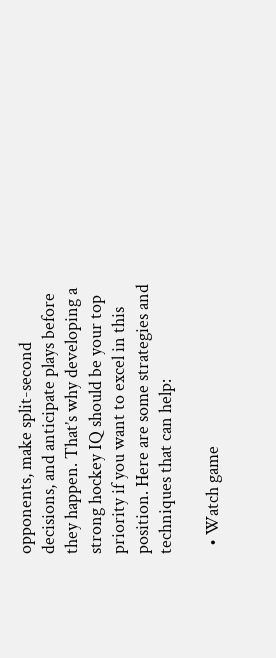opponents, make split-second decisions, and anticipate plays before they happen. That’s why developing a strong hockey IQ should be your top priority if you want to excel in this position. Here are some strategies and techniques that can help:

  • Watch game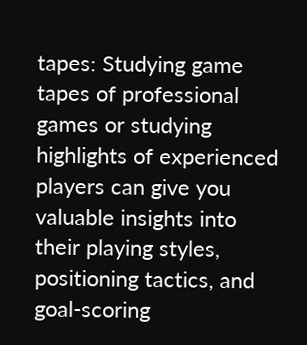tapes: Studying game tapes of professional games or studying highlights of experienced players can give you valuable insights into their playing styles, positioning tactics, and goal-scoring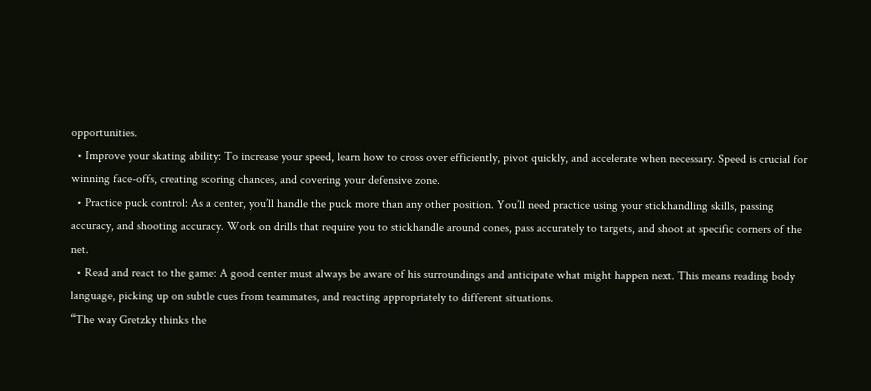opportunities.
  • Improve your skating ability: To increase your speed, learn how to cross over efficiently, pivot quickly, and accelerate when necessary. Speed is crucial for winning face-offs, creating scoring chances, and covering your defensive zone.
  • Practice puck control: As a center, you’ll handle the puck more than any other position. You’ll need practice using your stickhandling skills, passing accuracy, and shooting accuracy. Work on drills that require you to stickhandle around cones, pass accurately to targets, and shoot at specific corners of the net.
  • Read and react to the game: A good center must always be aware of his surroundings and anticipate what might happen next. This means reading body language, picking up on subtle cues from teammates, and reacting appropriately to different situations.
“The way Gretzky thinks the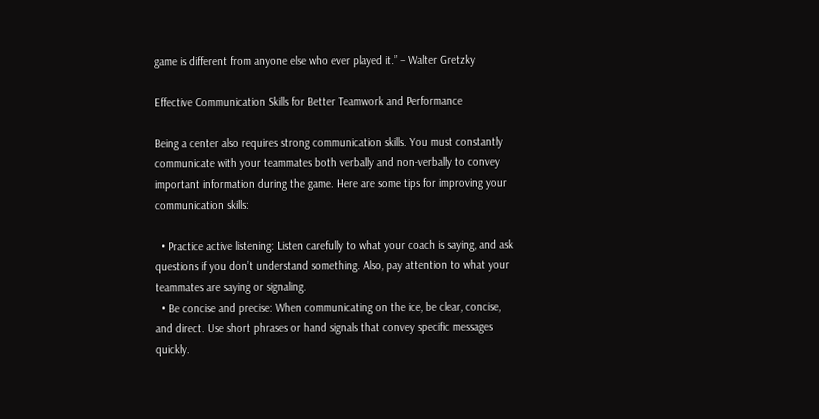game is different from anyone else who ever played it.” – Walter Gretzky

Effective Communication Skills for Better Teamwork and Performance

Being a center also requires strong communication skills. You must constantly communicate with your teammates both verbally and non-verbally to convey important information during the game. Here are some tips for improving your communication skills:

  • Practice active listening: Listen carefully to what your coach is saying, and ask questions if you don’t understand something. Also, pay attention to what your teammates are saying or signaling.
  • Be concise and precise: When communicating on the ice, be clear, concise, and direct. Use short phrases or hand signals that convey specific messages quickly.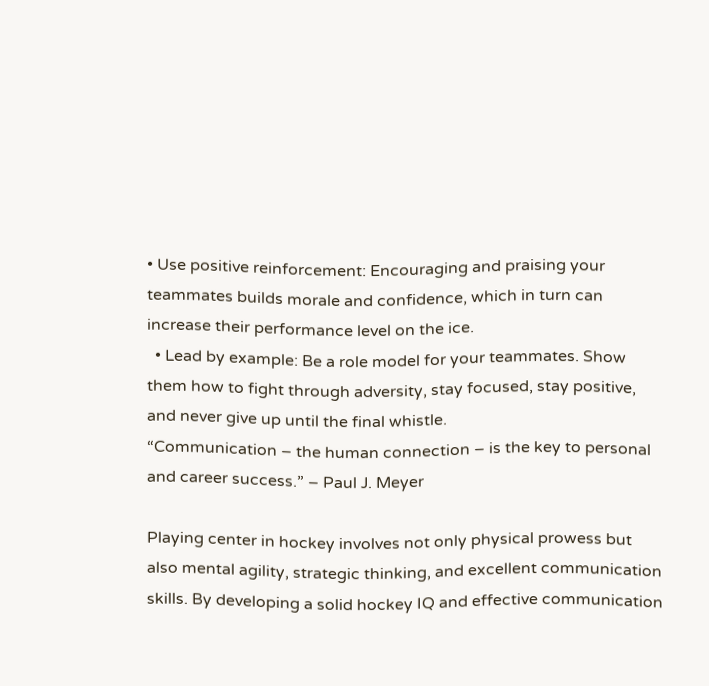• Use positive reinforcement: Encouraging and praising your teammates builds morale and confidence, which in turn can increase their performance level on the ice.
  • Lead by example: Be a role model for your teammates. Show them how to fight through adversity, stay focused, stay positive, and never give up until the final whistle.
“Communication – the human connection – is the key to personal and career success.” – Paul J. Meyer

Playing center in hockey involves not only physical prowess but also mental agility, strategic thinking, and excellent communication skills. By developing a solid hockey IQ and effective communication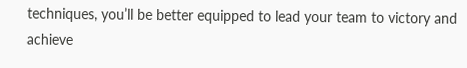techniques, you’ll be better equipped to lead your team to victory and achieve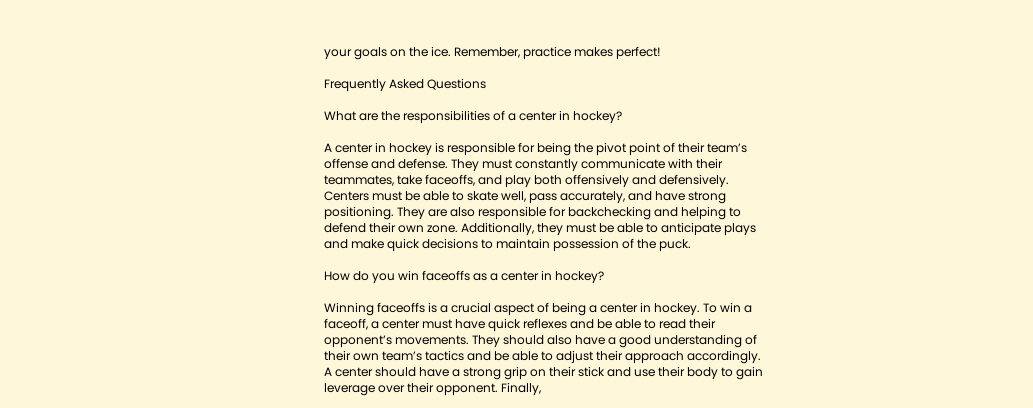your goals on the ice. Remember, practice makes perfect!

Frequently Asked Questions

What are the responsibilities of a center in hockey?

A center in hockey is responsible for being the pivot point of their team’s offense and defense. They must constantly communicate with their teammates, take faceoffs, and play both offensively and defensively. Centers must be able to skate well, pass accurately, and have strong positioning. They are also responsible for backchecking and helping to defend their own zone. Additionally, they must be able to anticipate plays and make quick decisions to maintain possession of the puck.

How do you win faceoffs as a center in hockey?

Winning faceoffs is a crucial aspect of being a center in hockey. To win a faceoff, a center must have quick reflexes and be able to read their opponent’s movements. They should also have a good understanding of their own team’s tactics and be able to adjust their approach accordingly. A center should have a strong grip on their stick and use their body to gain leverage over their opponent. Finally,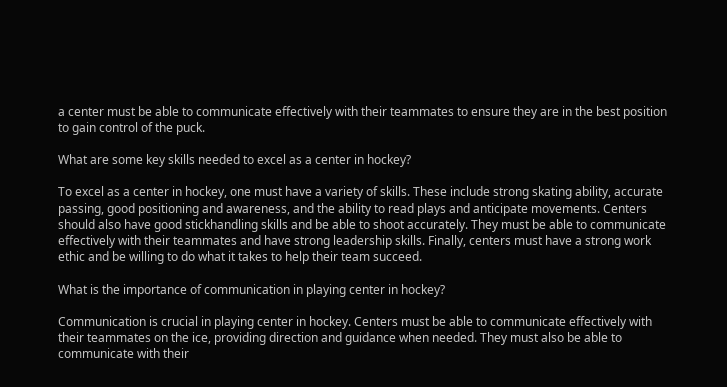a center must be able to communicate effectively with their teammates to ensure they are in the best position to gain control of the puck.

What are some key skills needed to excel as a center in hockey?

To excel as a center in hockey, one must have a variety of skills. These include strong skating ability, accurate passing, good positioning and awareness, and the ability to read plays and anticipate movements. Centers should also have good stickhandling skills and be able to shoot accurately. They must be able to communicate effectively with their teammates and have strong leadership skills. Finally, centers must have a strong work ethic and be willing to do what it takes to help their team succeed.

What is the importance of communication in playing center in hockey?

Communication is crucial in playing center in hockey. Centers must be able to communicate effectively with their teammates on the ice, providing direction and guidance when needed. They must also be able to communicate with their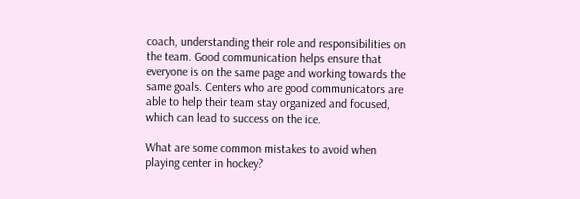coach, understanding their role and responsibilities on the team. Good communication helps ensure that everyone is on the same page and working towards the same goals. Centers who are good communicators are able to help their team stay organized and focused, which can lead to success on the ice.

What are some common mistakes to avoid when playing center in hockey?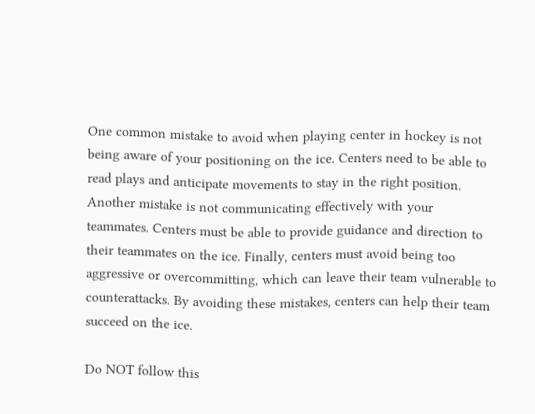One common mistake to avoid when playing center in hockey is not being aware of your positioning on the ice. Centers need to be able to read plays and anticipate movements to stay in the right position. Another mistake is not communicating effectively with your teammates. Centers must be able to provide guidance and direction to their teammates on the ice. Finally, centers must avoid being too aggressive or overcommitting, which can leave their team vulnerable to counterattacks. By avoiding these mistakes, centers can help their team succeed on the ice.

Do NOT follow this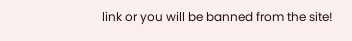link or you will be banned from the site!